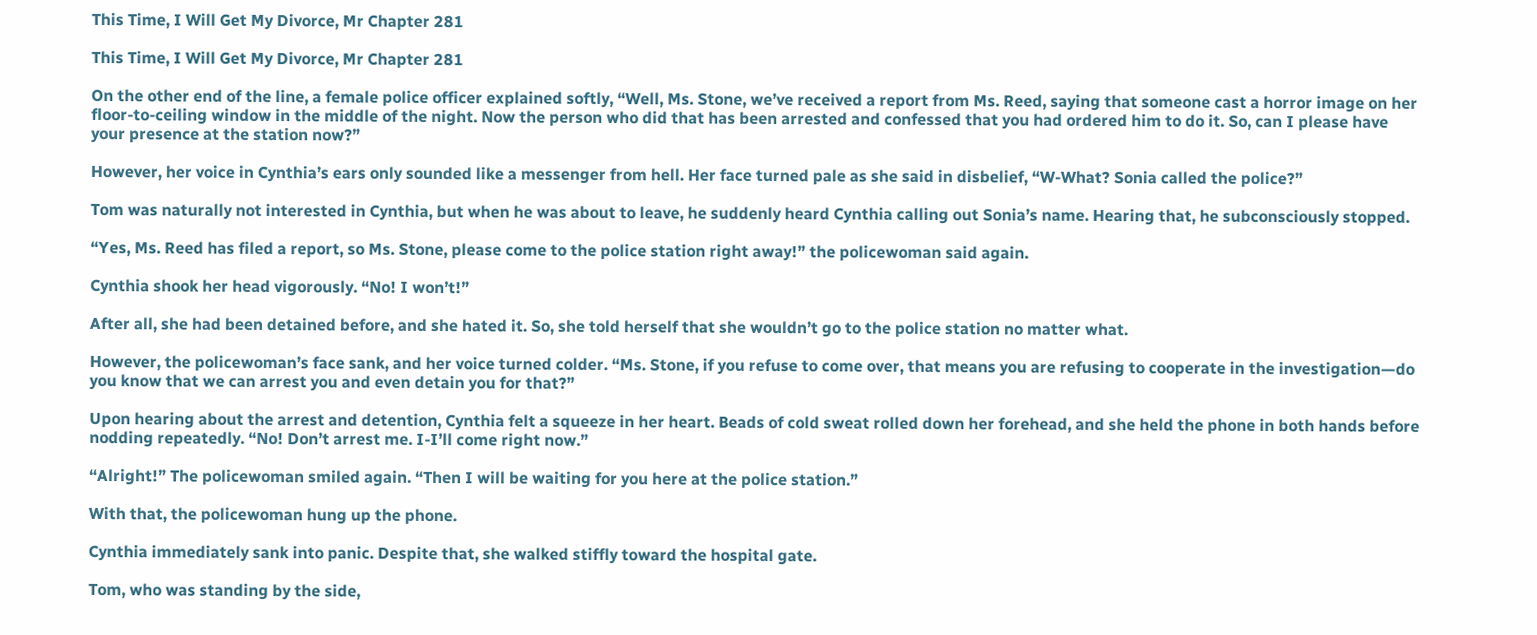This Time, I Will Get My Divorce, Mr Chapter 281

This Time, I Will Get My Divorce, Mr Chapter 281

On the other end of the line, a female police officer explained softly, “Well, Ms. Stone, we’ve received a report from Ms. Reed, saying that someone cast a horror image on her floor-to-ceiling window in the middle of the night. Now the person who did that has been arrested and confessed that you had ordered him to do it. So, can I please have your presence at the station now?”

However, her voice in Cynthia’s ears only sounded like a messenger from hell. Her face turned pale as she said in disbelief, “W-What? Sonia called the police?”

Tom was naturally not interested in Cynthia, but when he was about to leave, he suddenly heard Cynthia calling out Sonia’s name. Hearing that, he subconsciously stopped.

“Yes, Ms. Reed has filed a report, so Ms. Stone, please come to the police station right away!” the policewoman said again.

Cynthia shook her head vigorously. “No! I won’t!”

After all, she had been detained before, and she hated it. So, she told herself that she wouldn’t go to the police station no matter what.

However, the policewoman’s face sank, and her voice turned colder. “Ms. Stone, if you refuse to come over, that means you are refusing to cooperate in the investigation—do you know that we can arrest you and even detain you for that?”

Upon hearing about the arrest and detention, Cynthia felt a squeeze in her heart. Beads of cold sweat rolled down her forehead, and she held the phone in both hands before nodding repeatedly. “No! Don’t arrest me. I-I’ll come right now.”

“Alright!” The policewoman smiled again. “Then I will be waiting for you here at the police station.”

With that, the policewoman hung up the phone.

Cynthia immediately sank into panic. Despite that, she walked stiffly toward the hospital gate.

Tom, who was standing by the side,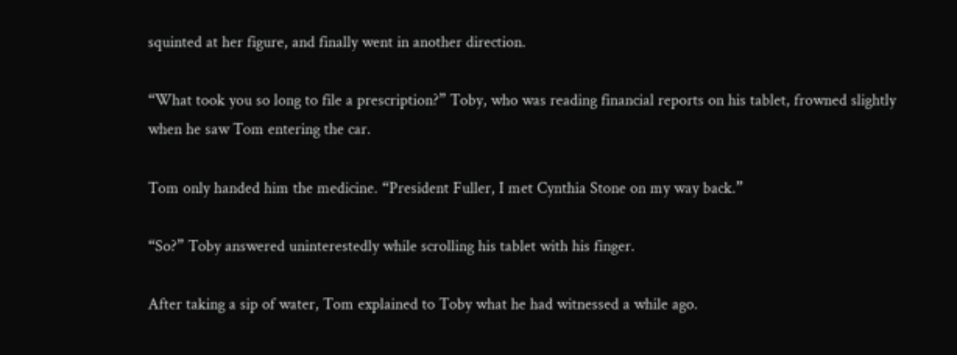squinted at her figure, and finally went in another direction.

“What took you so long to file a prescription?” Toby, who was reading financial reports on his tablet, frowned slightly when he saw Tom entering the car.

Tom only handed him the medicine. “President Fuller, I met Cynthia Stone on my way back.”

“So?” Toby answered uninterestedly while scrolling his tablet with his finger.

After taking a sip of water, Tom explained to Toby what he had witnessed a while ago.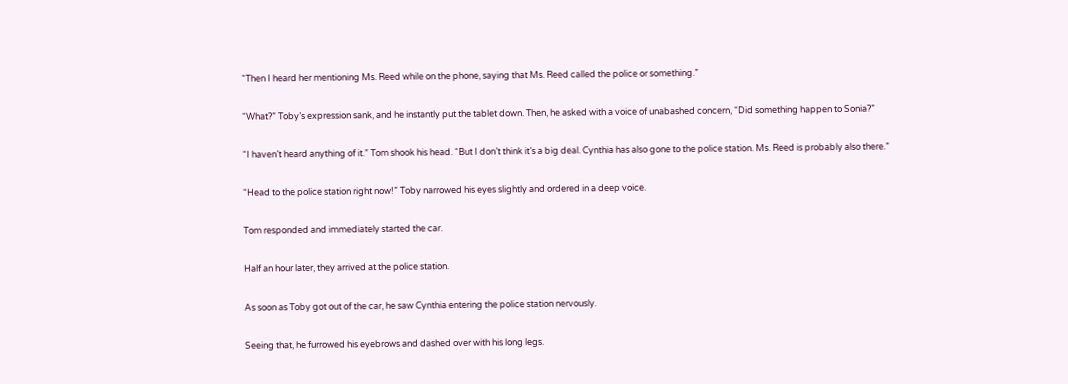“Then I heard her mentioning Ms. Reed while on the phone, saying that Ms. Reed called the police or something.”

“What?” Toby’s expression sank, and he instantly put the tablet down. Then, he asked with a voice of unabashed concern, “Did something happen to Sonia?”

“I haven’t heard anything of it.” Tom shook his head. “But I don’t think it’s a big deal. Cynthia has also gone to the police station. Ms. Reed is probably also there.”

“Head to the police station right now!” Toby narrowed his eyes slightly and ordered in a deep voice.

Tom responded and immediately started the car.

Half an hour later, they arrived at the police station.

As soon as Toby got out of the car, he saw Cynthia entering the police station nervously.

Seeing that, he furrowed his eyebrows and dashed over with his long legs.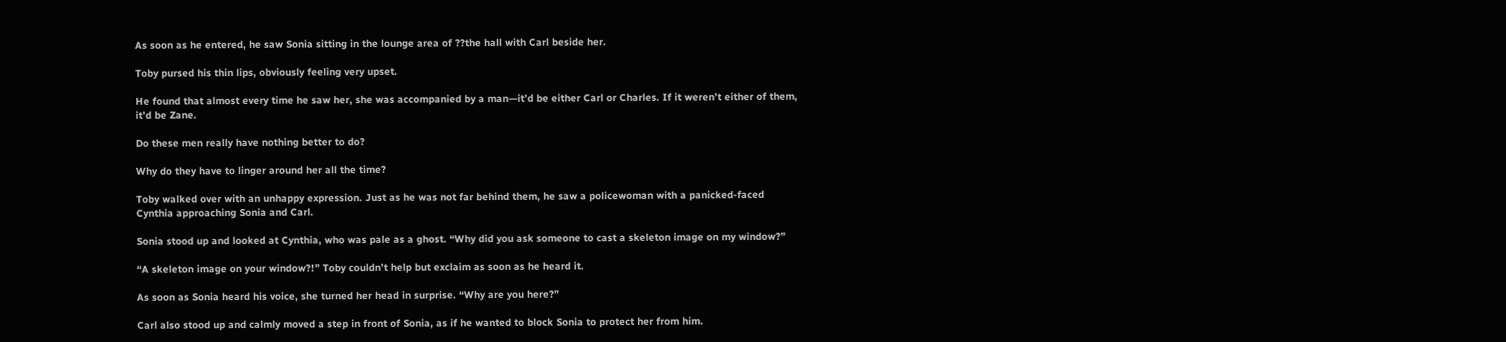As soon as he entered, he saw Sonia sitting in the lounge area of ??the hall with Carl beside her.

Toby pursed his thin lips, obviously feeling very upset.

He found that almost every time he saw her, she was accompanied by a man—it’d be either Carl or Charles. If it weren’t either of them, it’d be Zane.

Do these men really have nothing better to do?

Why do they have to linger around her all the time?

Toby walked over with an unhappy expression. Just as he was not far behind them, he saw a policewoman with a panicked-faced Cynthia approaching Sonia and Carl.

Sonia stood up and looked at Cynthia, who was pale as a ghost. “Why did you ask someone to cast a skeleton image on my window?”

“A skeleton image on your window?!” Toby couldn’t help but exclaim as soon as he heard it.

As soon as Sonia heard his voice, she turned her head in surprise. “Why are you here?”

Carl also stood up and calmly moved a step in front of Sonia, as if he wanted to block Sonia to protect her from him.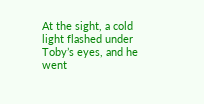At the sight, a cold light flashed under Toby’s eyes, and he went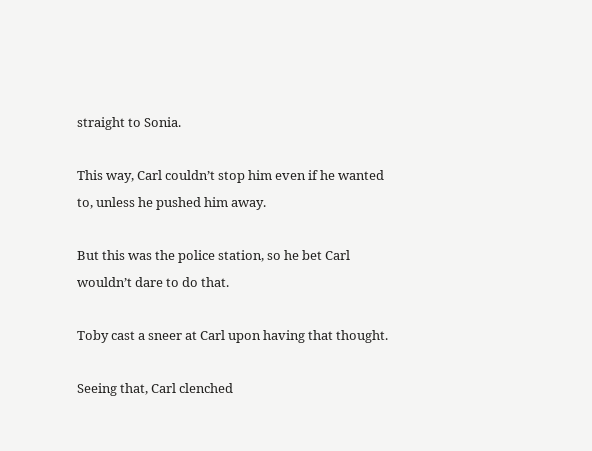straight to Sonia.

This way, Carl couldn’t stop him even if he wanted to, unless he pushed him away.

But this was the police station, so he bet Carl wouldn’t dare to do that.

Toby cast a sneer at Carl upon having that thought.

Seeing that, Carl clenched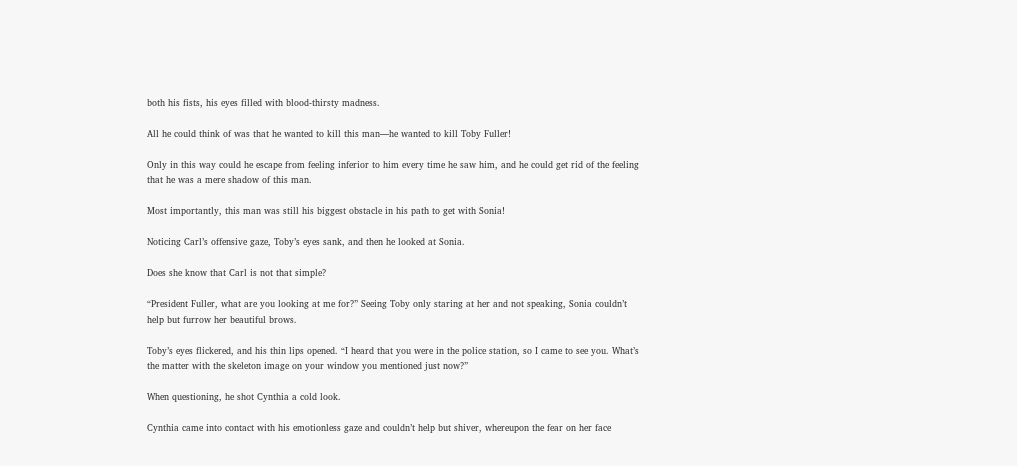both his fists, his eyes filled with blood-thirsty madness.

All he could think of was that he wanted to kill this man—he wanted to kill Toby Fuller!

Only in this way could he escape from feeling inferior to him every time he saw him, and he could get rid of the feeling that he was a mere shadow of this man.

Most importantly, this man was still his biggest obstacle in his path to get with Sonia!

Noticing Carl’s offensive gaze, Toby’s eyes sank, and then he looked at Sonia.

Does she know that Carl is not that simple?

“President Fuller, what are you looking at me for?” Seeing Toby only staring at her and not speaking, Sonia couldn’t help but furrow her beautiful brows.

Toby’s eyes flickered, and his thin lips opened. “I heard that you were in the police station, so I came to see you. What’s the matter with the skeleton image on your window you mentioned just now?”

When questioning, he shot Cynthia a cold look.

Cynthia came into contact with his emotionless gaze and couldn’t help but shiver, whereupon the fear on her face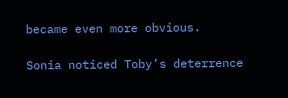became even more obvious.

Sonia noticed Toby’s deterrence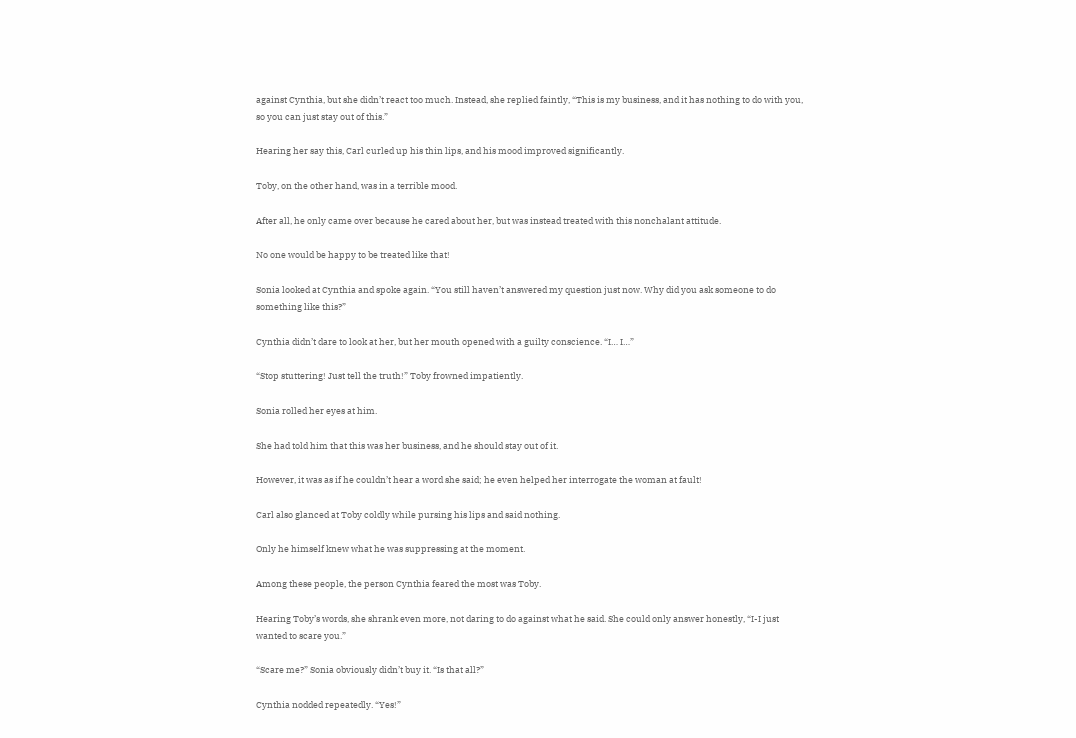against Cynthia, but she didn’t react too much. Instead, she replied faintly, “This is my business, and it has nothing to do with you, so you can just stay out of this.”

Hearing her say this, Carl curled up his thin lips, and his mood improved significantly.

Toby, on the other hand, was in a terrible mood.

After all, he only came over because he cared about her, but was instead treated with this nonchalant attitude.

No one would be happy to be treated like that!

Sonia looked at Cynthia and spoke again. “You still haven’t answered my question just now. Why did you ask someone to do something like this?”

Cynthia didn’t dare to look at her, but her mouth opened with a guilty conscience. “I… I…”

“Stop stuttering! Just tell the truth!” Toby frowned impatiently.

Sonia rolled her eyes at him.

She had told him that this was her business, and he should stay out of it.

However, it was as if he couldn’t hear a word she said; he even helped her interrogate the woman at fault!

Carl also glanced at Toby coldly while pursing his lips and said nothing.

Only he himself knew what he was suppressing at the moment.

Among these people, the person Cynthia feared the most was Toby.

Hearing Toby’s words, she shrank even more, not daring to do against what he said. She could only answer honestly, “I-I just wanted to scare you.”

“Scare me?” Sonia obviously didn’t buy it. “Is that all?”

Cynthia nodded repeatedly. “Yes!”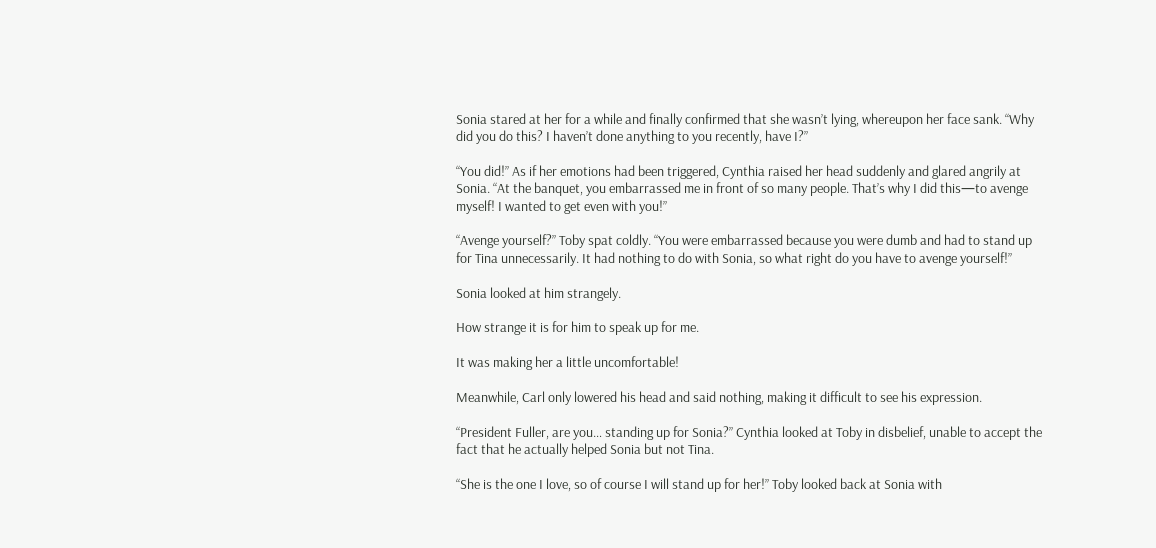Sonia stared at her for a while and finally confirmed that she wasn’t lying, whereupon her face sank. “Why did you do this? I haven’t done anything to you recently, have I?”

“You did!” As if her emotions had been triggered, Cynthia raised her head suddenly and glared angrily at Sonia. “At the banquet, you embarrassed me in front of so many people. That’s why I did this—to avenge myself! I wanted to get even with you!”

“Avenge yourself?” Toby spat coldly. “You were embarrassed because you were dumb and had to stand up for Tina unnecessarily. It had nothing to do with Sonia, so what right do you have to avenge yourself!”

Sonia looked at him strangely.

How strange it is for him to speak up for me.

It was making her a little uncomfortable!

Meanwhile, Carl only lowered his head and said nothing, making it difficult to see his expression.

“President Fuller, are you… standing up for Sonia?” Cynthia looked at Toby in disbelief, unable to accept the fact that he actually helped Sonia but not Tina.

“She is the one I love, so of course I will stand up for her!” Toby looked back at Sonia with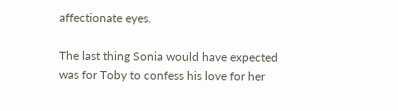affectionate eyes.

The last thing Sonia would have expected was for Toby to confess his love for her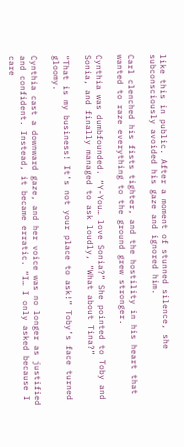like this in public. After a moment of stunned silence, she subconsciously avoided his gaze and ignored him.

Carl clenched his fists tighter, and the hostility in his heart that wanted to raze everything to the ground grew stronger.

Cynthia was dumbfounded. “Y-You… love Sonia?” She pointed to Toby and Sonia, and finally managed to ask loudly, “What about Tina?”

“That is my business! It’s not your place to ask!” Toby’s face turned gloomy.

Cynthia cast a downward gaze, and her voice was no longer as justified and confident. Instead, it became erratic. “I… I only asked because I care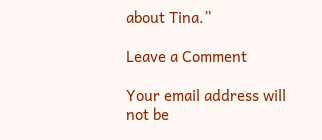about Tina.”

Leave a Comment

Your email address will not be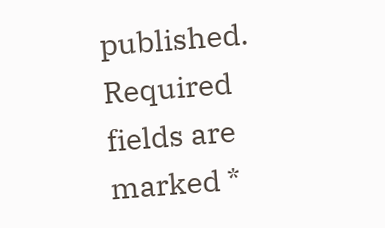published. Required fields are marked *